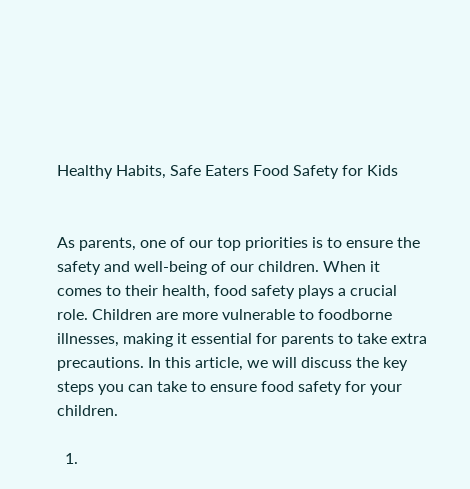Healthy Habits, Safe Eaters Food Safety for Kids


As parents, one of our top priorities is to ensure the safety and well-being of our children. When it comes to their health, food safety plays a crucial role. Children are more vulnerable to foodborne illnesses, making it essential for parents to take extra precautions. In this article, we will discuss the key steps you can take to ensure food safety for your children.

  1.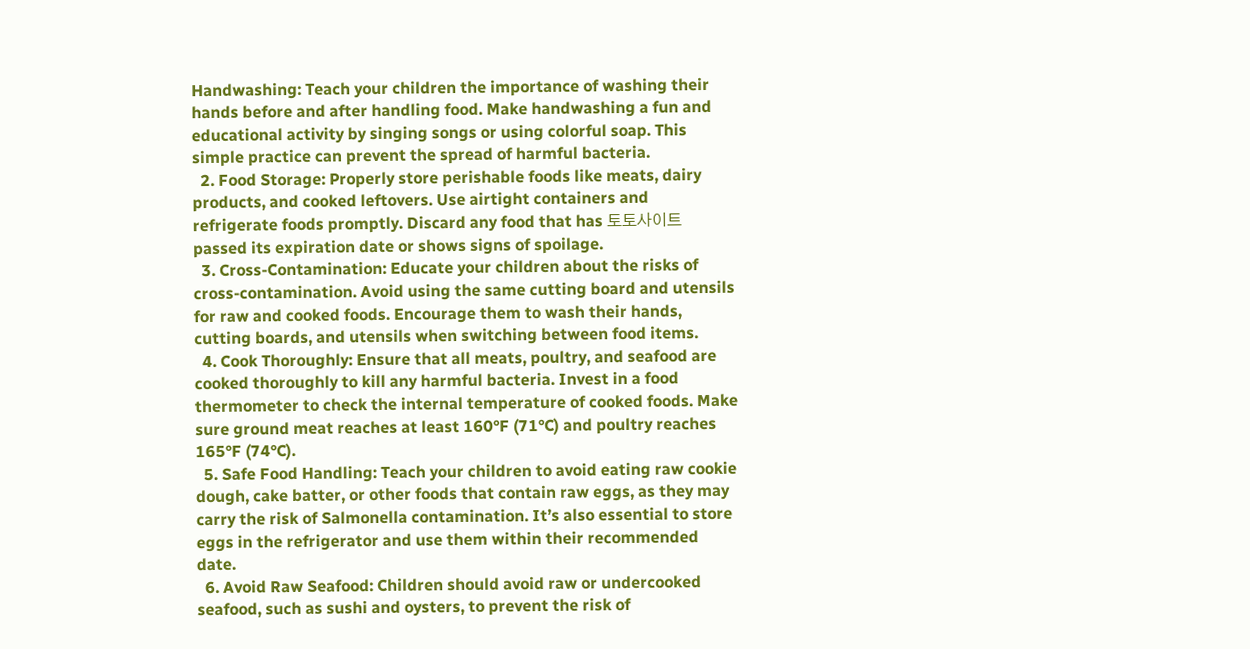Handwashing: Teach your children the importance of washing their hands before and after handling food. Make handwashing a fun and educational activity by singing songs or using colorful soap. This simple practice can prevent the spread of harmful bacteria.
  2. Food Storage: Properly store perishable foods like meats, dairy products, and cooked leftovers. Use airtight containers and refrigerate foods promptly. Discard any food that has 토토사이트 passed its expiration date or shows signs of spoilage.
  3. Cross-Contamination: Educate your children about the risks of cross-contamination. Avoid using the same cutting board and utensils for raw and cooked foods. Encourage them to wash their hands, cutting boards, and utensils when switching between food items.
  4. Cook Thoroughly: Ensure that all meats, poultry, and seafood are cooked thoroughly to kill any harmful bacteria. Invest in a food thermometer to check the internal temperature of cooked foods. Make sure ground meat reaches at least 160°F (71°C) and poultry reaches 165°F (74°C).
  5. Safe Food Handling: Teach your children to avoid eating raw cookie dough, cake batter, or other foods that contain raw eggs, as they may carry the risk of Salmonella contamination. It’s also essential to store eggs in the refrigerator and use them within their recommended date.
  6. Avoid Raw Seafood: Children should avoid raw or undercooked seafood, such as sushi and oysters, to prevent the risk of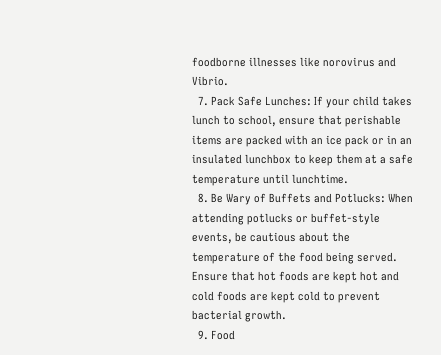foodborne illnesses like norovirus and Vibrio.
  7. Pack Safe Lunches: If your child takes lunch to school, ensure that perishable items are packed with an ice pack or in an insulated lunchbox to keep them at a safe temperature until lunchtime.
  8. Be Wary of Buffets and Potlucks: When attending potlucks or buffet-style events, be cautious about the temperature of the food being served. Ensure that hot foods are kept hot and cold foods are kept cold to prevent bacterial growth.
  9. Food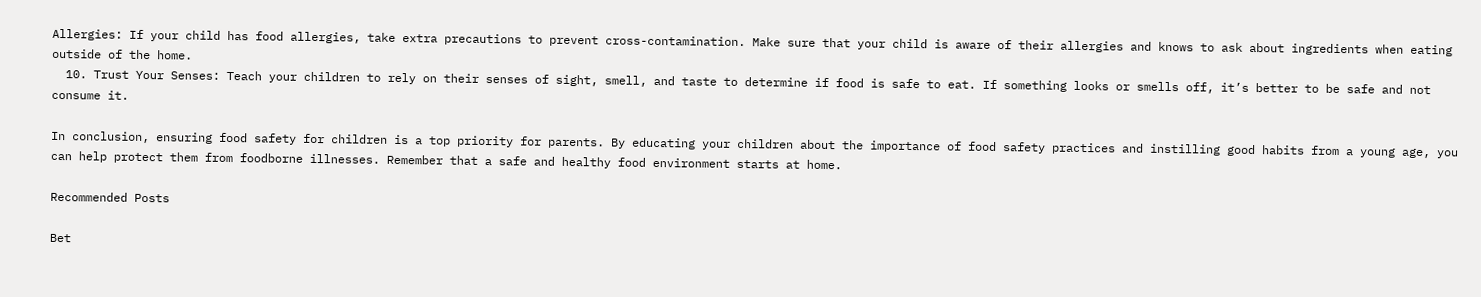Allergies: If your child has food allergies, take extra precautions to prevent cross-contamination. Make sure that your child is aware of their allergies and knows to ask about ingredients when eating outside of the home.
  10. Trust Your Senses: Teach your children to rely on their senses of sight, smell, and taste to determine if food is safe to eat. If something looks or smells off, it’s better to be safe and not consume it.

In conclusion, ensuring food safety for children is a top priority for parents. By educating your children about the importance of food safety practices and instilling good habits from a young age, you can help protect them from foodborne illnesses. Remember that a safe and healthy food environment starts at home.

Recommended Posts

Bet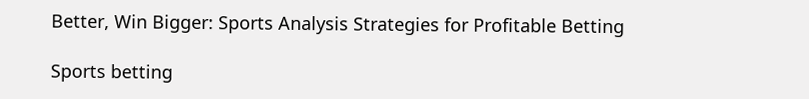Better, Win Bigger: Sports Analysis Strategies for Profitable Betting

Sports betting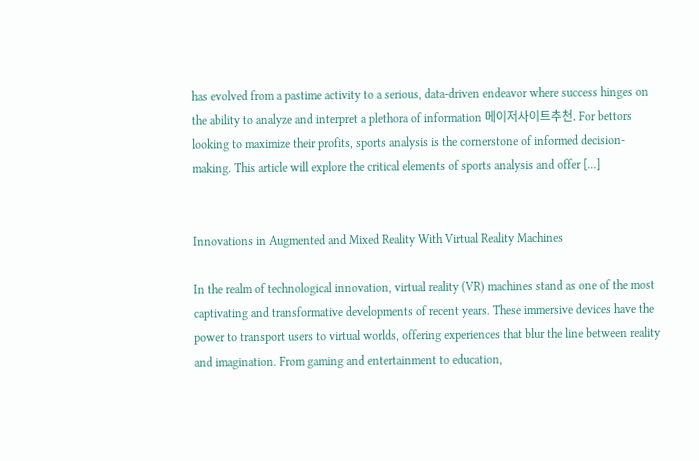has evolved from a pastime activity to a serious, data-driven endeavor where success hinges on the ability to analyze and interpret a plethora of information 메이저사이트추천. For bettors looking to maximize their profits, sports analysis is the cornerstone of informed decision-making. This article will explore the critical elements of sports analysis and offer […]


Innovations in Augmented and Mixed Reality With Virtual Reality Machines

In the realm of technological innovation, virtual reality (VR) machines stand as one of the most captivating and transformative developments of recent years. These immersive devices have the power to transport users to virtual worlds, offering experiences that blur the line between reality and imagination. From gaming and entertainment to education,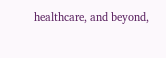healthcare, and beyond,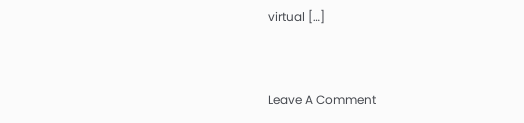virtual […]


Leave A Comment